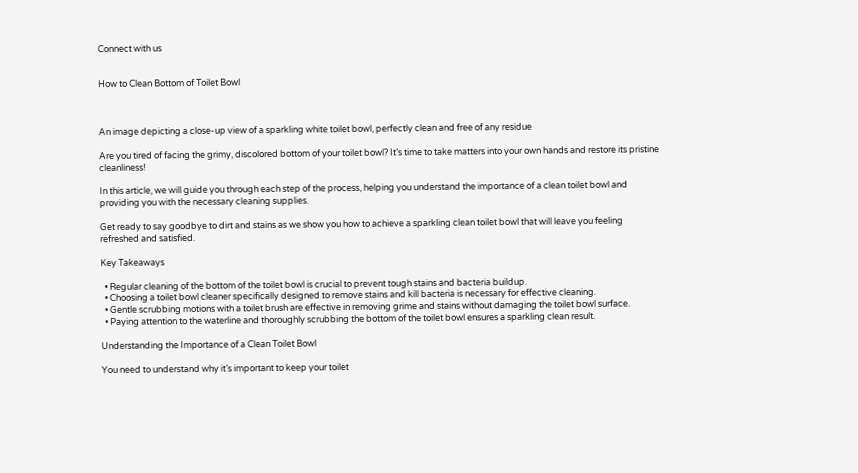Connect with us


How to Clean Bottom of Toilet Bowl



An image depicting a close-up view of a sparkling white toilet bowl, perfectly clean and free of any residue

Are you tired of facing the grimy, discolored bottom of your toilet bowl? It’s time to take matters into your own hands and restore its pristine cleanliness!

In this article, we will guide you through each step of the process, helping you understand the importance of a clean toilet bowl and providing you with the necessary cleaning supplies.

Get ready to say goodbye to dirt and stains as we show you how to achieve a sparkling clean toilet bowl that will leave you feeling refreshed and satisfied.

Key Takeaways

  • Regular cleaning of the bottom of the toilet bowl is crucial to prevent tough stains and bacteria buildup.
  • Choosing a toilet bowl cleaner specifically designed to remove stains and kill bacteria is necessary for effective cleaning.
  • Gentle scrubbing motions with a toilet brush are effective in removing grime and stains without damaging the toilet bowl surface.
  • Paying attention to the waterline and thoroughly scrubbing the bottom of the toilet bowl ensures a sparkling clean result.

Understanding the Importance of a Clean Toilet Bowl

You need to understand why it’s important to keep your toilet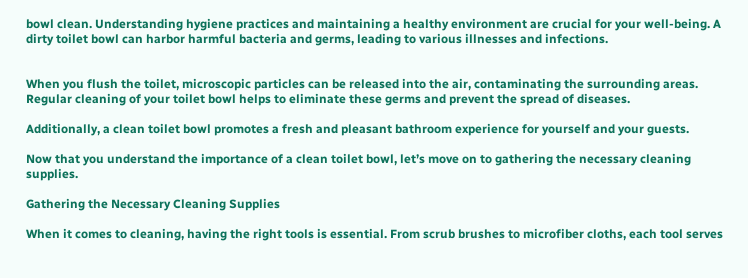bowl clean. Understanding hygiene practices and maintaining a healthy environment are crucial for your well-being. A dirty toilet bowl can harbor harmful bacteria and germs, leading to various illnesses and infections.


When you flush the toilet, microscopic particles can be released into the air, contaminating the surrounding areas. Regular cleaning of your toilet bowl helps to eliminate these germs and prevent the spread of diseases.

Additionally, a clean toilet bowl promotes a fresh and pleasant bathroom experience for yourself and your guests.

Now that you understand the importance of a clean toilet bowl, let’s move on to gathering the necessary cleaning supplies.

Gathering the Necessary Cleaning Supplies

When it comes to cleaning, having the right tools is essential. From scrub brushes to microfiber cloths, each tool serves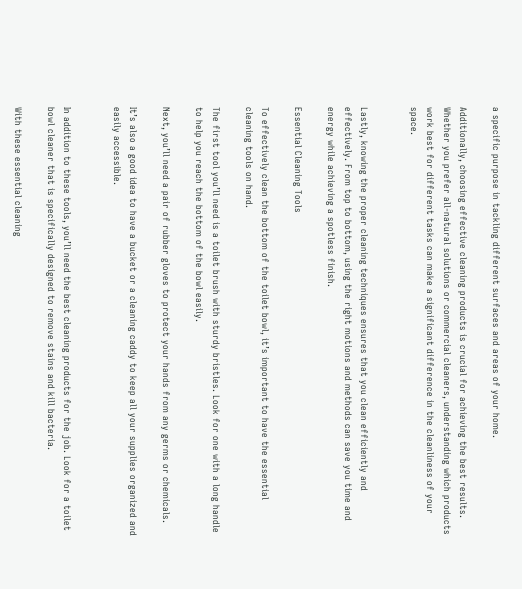a specific purpose in tackling different surfaces and areas of your home.

Additionally, choosing effective cleaning products is crucial for achieving the best results. Whether you prefer all-natural solutions or commercial cleaners, understanding which products work best for different tasks can make a significant difference in the cleanliness of your space.


Lastly, knowing the proper cleaning techniques ensures that you clean efficiently and effectively. From top to bottom, using the right motions and methods can save you time and energy while achieving a spotless finish.

Essential Cleaning Tools

To effectively clean the bottom of the toilet bowl, it’s important to have the essential cleaning tools on hand.

The first tool you’ll need is a toilet brush with sturdy bristles. Look for one with a long handle to help you reach the bottom of the bowl easily.

Next, you’ll need a pair of rubber gloves to protect your hands from any germs or chemicals.

It’s also a good idea to have a bucket or a cleaning caddy to keep all your supplies organized and easily accessible.


In addition to these tools, you’ll need the best cleaning products for the job. Look for a toilet bowl cleaner that is specifically designed to remove stains and kill bacteria.

With these essential cleaning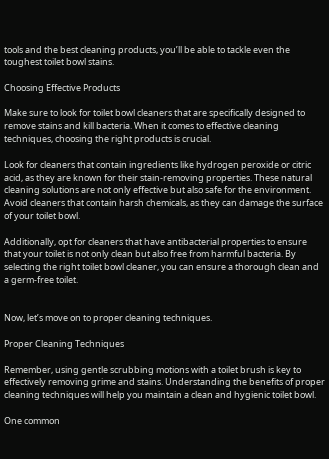tools and the best cleaning products, you’ll be able to tackle even the toughest toilet bowl stains.

Choosing Effective Products

Make sure to look for toilet bowl cleaners that are specifically designed to remove stains and kill bacteria. When it comes to effective cleaning techniques, choosing the right products is crucial.

Look for cleaners that contain ingredients like hydrogen peroxide or citric acid, as they are known for their stain-removing properties. These natural cleaning solutions are not only effective but also safe for the environment. Avoid cleaners that contain harsh chemicals, as they can damage the surface of your toilet bowl.

Additionally, opt for cleaners that have antibacterial properties to ensure that your toilet is not only clean but also free from harmful bacteria. By selecting the right toilet bowl cleaner, you can ensure a thorough clean and a germ-free toilet.


Now, let’s move on to proper cleaning techniques.

Proper Cleaning Techniques

Remember, using gentle scrubbing motions with a toilet brush is key to effectively removing grime and stains. Understanding the benefits of proper cleaning techniques will help you maintain a clean and hygienic toilet bowl.

One common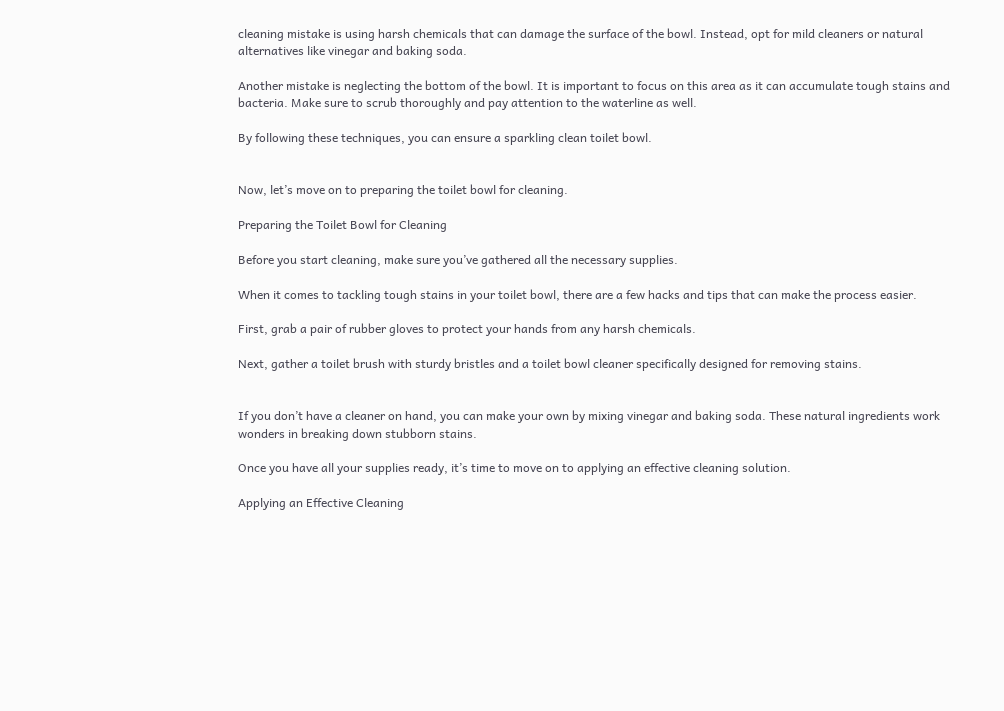cleaning mistake is using harsh chemicals that can damage the surface of the bowl. Instead, opt for mild cleaners or natural alternatives like vinegar and baking soda.

Another mistake is neglecting the bottom of the bowl. It is important to focus on this area as it can accumulate tough stains and bacteria. Make sure to scrub thoroughly and pay attention to the waterline as well.

By following these techniques, you can ensure a sparkling clean toilet bowl.


Now, let’s move on to preparing the toilet bowl for cleaning.

Preparing the Toilet Bowl for Cleaning

Before you start cleaning, make sure you’ve gathered all the necessary supplies.

When it comes to tackling tough stains in your toilet bowl, there are a few hacks and tips that can make the process easier.

First, grab a pair of rubber gloves to protect your hands from any harsh chemicals.

Next, gather a toilet brush with sturdy bristles and a toilet bowl cleaner specifically designed for removing stains.


If you don’t have a cleaner on hand, you can make your own by mixing vinegar and baking soda. These natural ingredients work wonders in breaking down stubborn stains.

Once you have all your supplies ready, it’s time to move on to applying an effective cleaning solution.

Applying an Effective Cleaning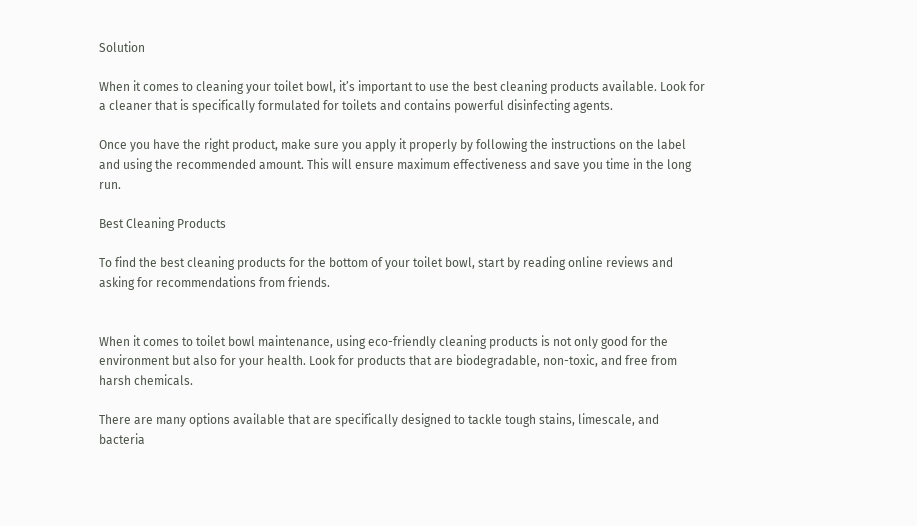Solution

When it comes to cleaning your toilet bowl, it’s important to use the best cleaning products available. Look for a cleaner that is specifically formulated for toilets and contains powerful disinfecting agents.

Once you have the right product, make sure you apply it properly by following the instructions on the label and using the recommended amount. This will ensure maximum effectiveness and save you time in the long run.

Best Cleaning Products

To find the best cleaning products for the bottom of your toilet bowl, start by reading online reviews and asking for recommendations from friends.


When it comes to toilet bowl maintenance, using eco-friendly cleaning products is not only good for the environment but also for your health. Look for products that are biodegradable, non-toxic, and free from harsh chemicals.

There are many options available that are specifically designed to tackle tough stains, limescale, and bacteria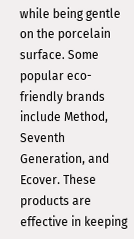while being gentle on the porcelain surface. Some popular eco-friendly brands include Method, Seventh Generation, and Ecover. These products are effective in keeping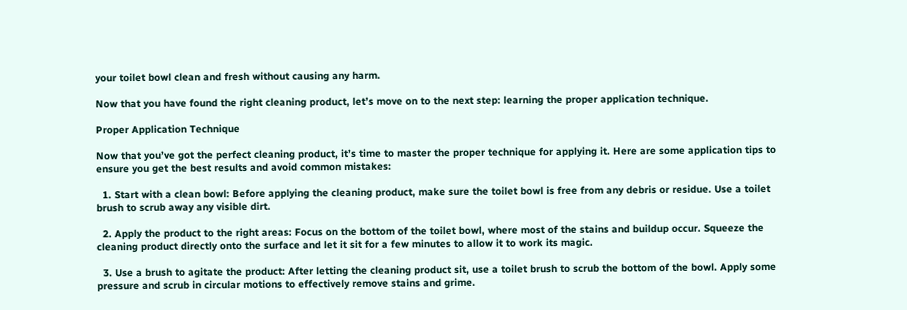your toilet bowl clean and fresh without causing any harm.

Now that you have found the right cleaning product, let’s move on to the next step: learning the proper application technique.

Proper Application Technique

Now that you’ve got the perfect cleaning product, it’s time to master the proper technique for applying it. Here are some application tips to ensure you get the best results and avoid common mistakes:

  1. Start with a clean bowl: Before applying the cleaning product, make sure the toilet bowl is free from any debris or residue. Use a toilet brush to scrub away any visible dirt.

  2. Apply the product to the right areas: Focus on the bottom of the toilet bowl, where most of the stains and buildup occur. Squeeze the cleaning product directly onto the surface and let it sit for a few minutes to allow it to work its magic.

  3. Use a brush to agitate the product: After letting the cleaning product sit, use a toilet brush to scrub the bottom of the bowl. Apply some pressure and scrub in circular motions to effectively remove stains and grime.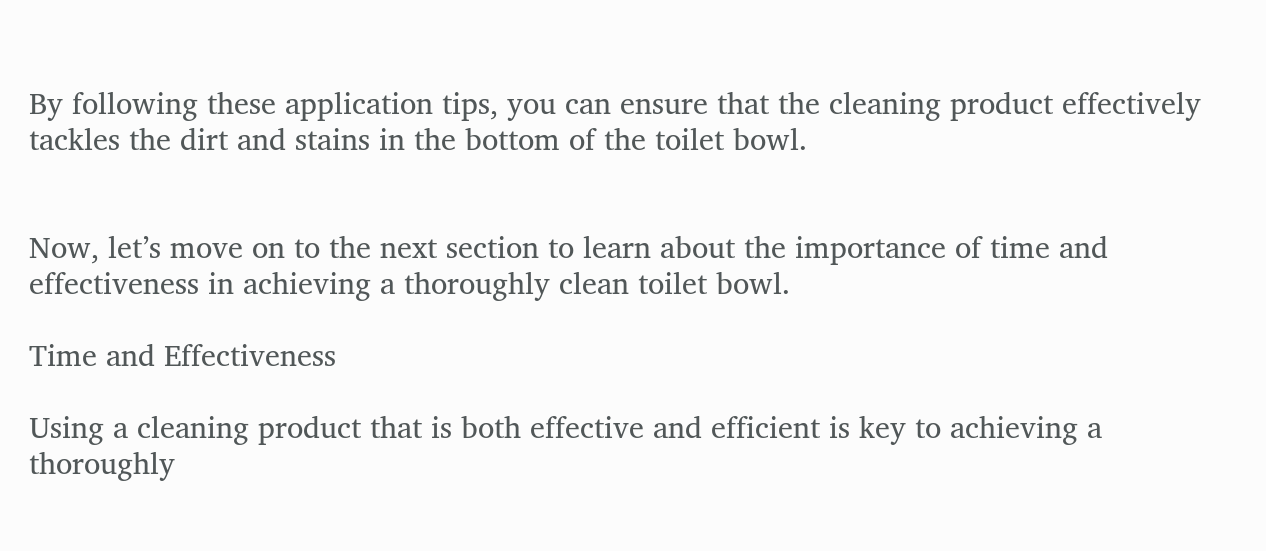By following these application tips, you can ensure that the cleaning product effectively tackles the dirt and stains in the bottom of the toilet bowl.


Now, let’s move on to the next section to learn about the importance of time and effectiveness in achieving a thoroughly clean toilet bowl.

Time and Effectiveness

Using a cleaning product that is both effective and efficient is key to achieving a thoroughly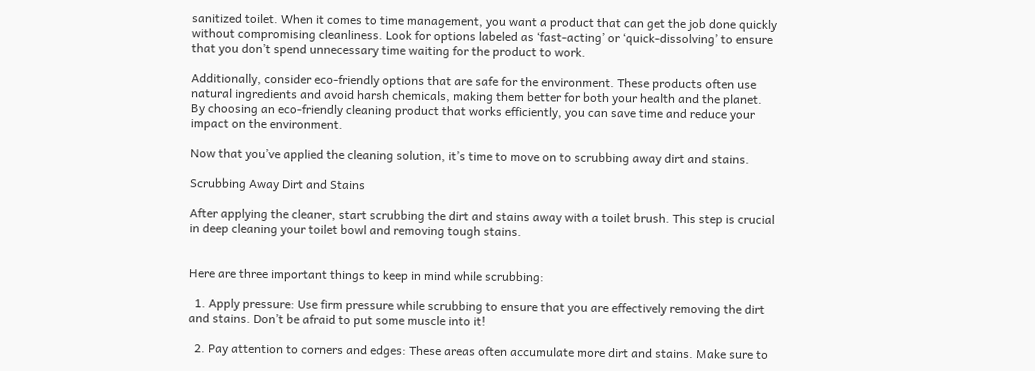sanitized toilet. When it comes to time management, you want a product that can get the job done quickly without compromising cleanliness. Look for options labeled as ‘fast-acting’ or ‘quick-dissolving’ to ensure that you don’t spend unnecessary time waiting for the product to work.

Additionally, consider eco-friendly options that are safe for the environment. These products often use natural ingredients and avoid harsh chemicals, making them better for both your health and the planet. By choosing an eco-friendly cleaning product that works efficiently, you can save time and reduce your impact on the environment.

Now that you’ve applied the cleaning solution, it’s time to move on to scrubbing away dirt and stains.

Scrubbing Away Dirt and Stains

After applying the cleaner, start scrubbing the dirt and stains away with a toilet brush. This step is crucial in deep cleaning your toilet bowl and removing tough stains.


Here are three important things to keep in mind while scrubbing:

  1. Apply pressure: Use firm pressure while scrubbing to ensure that you are effectively removing the dirt and stains. Don’t be afraid to put some muscle into it!

  2. Pay attention to corners and edges: These areas often accumulate more dirt and stains. Make sure to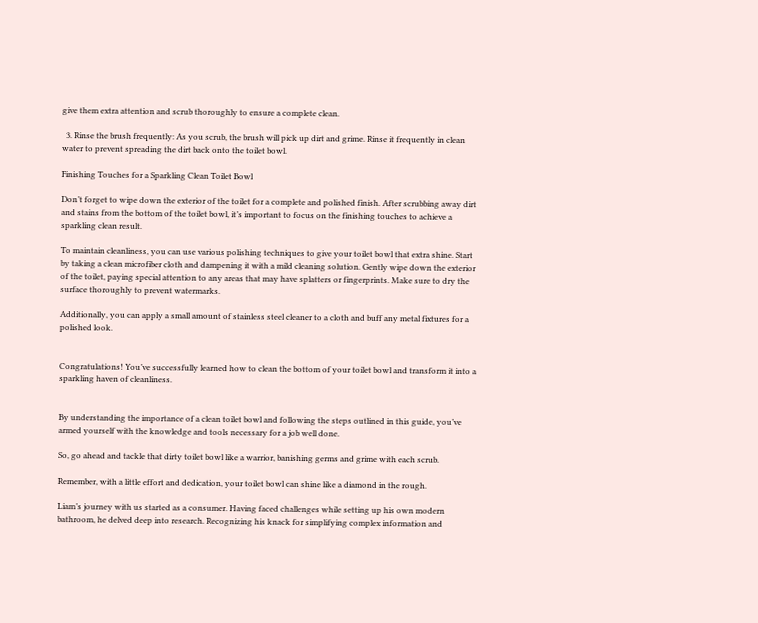give them extra attention and scrub thoroughly to ensure a complete clean.

  3. Rinse the brush frequently: As you scrub, the brush will pick up dirt and grime. Rinse it frequently in clean water to prevent spreading the dirt back onto the toilet bowl.

Finishing Touches for a Sparkling Clean Toilet Bowl

Don’t forget to wipe down the exterior of the toilet for a complete and polished finish. After scrubbing away dirt and stains from the bottom of the toilet bowl, it’s important to focus on the finishing touches to achieve a sparkling clean result.

To maintain cleanliness, you can use various polishing techniques to give your toilet bowl that extra shine. Start by taking a clean microfiber cloth and dampening it with a mild cleaning solution. Gently wipe down the exterior of the toilet, paying special attention to any areas that may have splatters or fingerprints. Make sure to dry the surface thoroughly to prevent watermarks.

Additionally, you can apply a small amount of stainless steel cleaner to a cloth and buff any metal fixtures for a polished look.


Congratulations! You’ve successfully learned how to clean the bottom of your toilet bowl and transform it into a sparkling haven of cleanliness.


By understanding the importance of a clean toilet bowl and following the steps outlined in this guide, you’ve armed yourself with the knowledge and tools necessary for a job well done.

So, go ahead and tackle that dirty toilet bowl like a warrior, banishing germs and grime with each scrub.

Remember, with a little effort and dedication, your toilet bowl can shine like a diamond in the rough.

Liam’s journey with us started as a consumer. Having faced challenges while setting up his own modern bathroom, he delved deep into research. Recognizing his knack for simplifying complex information and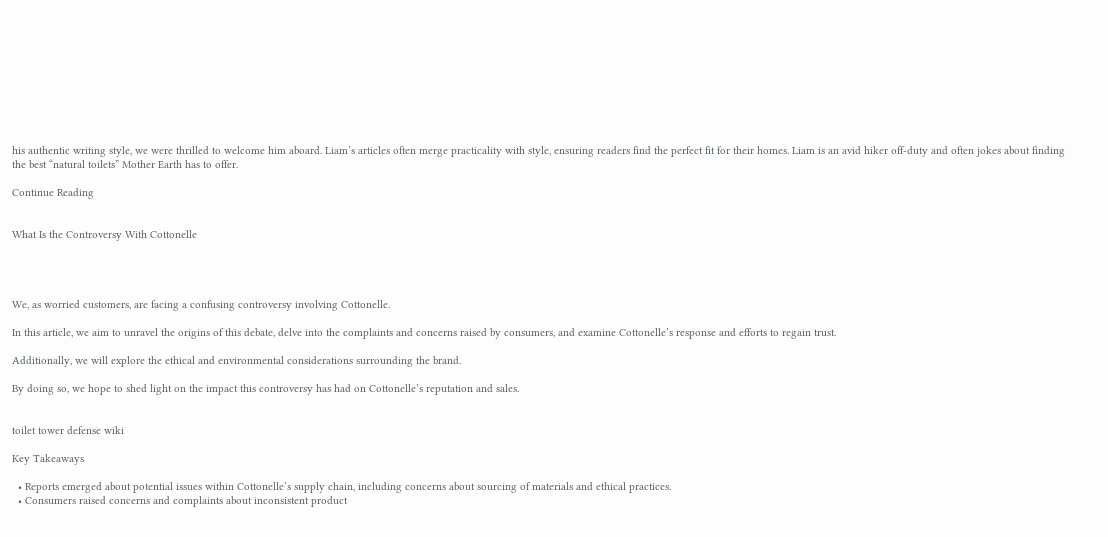his authentic writing style, we were thrilled to welcome him aboard. Liam’s articles often merge practicality with style, ensuring readers find the perfect fit for their homes. Liam is an avid hiker off-duty and often jokes about finding the best “natural toilets” Mother Earth has to offer.

Continue Reading


What Is the Controversy With Cottonelle




We, as worried customers, are facing a confusing controversy involving Cottonelle.

In this article, we aim to unravel the origins of this debate, delve into the complaints and concerns raised by consumers, and examine Cottonelle’s response and efforts to regain trust.

Additionally, we will explore the ethical and environmental considerations surrounding the brand.

By doing so, we hope to shed light on the impact this controversy has had on Cottonelle’s reputation and sales.


toilet tower defense wiki

Key Takeaways

  • Reports emerged about potential issues within Cottonelle’s supply chain, including concerns about sourcing of materials and ethical practices.
  • Consumers raised concerns and complaints about inconsistent product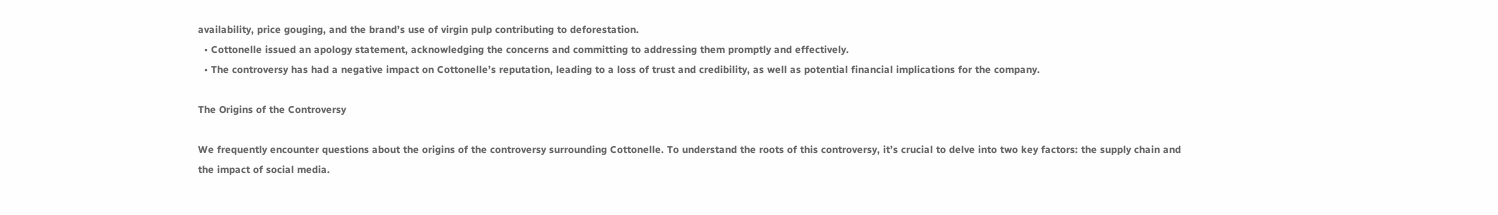availability, price gouging, and the brand’s use of virgin pulp contributing to deforestation.
  • Cottonelle issued an apology statement, acknowledging the concerns and committing to addressing them promptly and effectively.
  • The controversy has had a negative impact on Cottonelle’s reputation, leading to a loss of trust and credibility, as well as potential financial implications for the company.

The Origins of the Controversy

We frequently encounter questions about the origins of the controversy surrounding Cottonelle. To understand the roots of this controversy, it’s crucial to delve into two key factors: the supply chain and the impact of social media.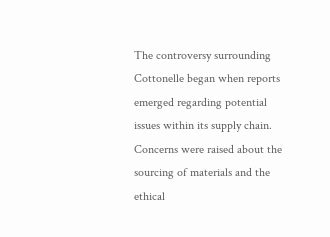The controversy surrounding Cottonelle began when reports emerged regarding potential issues within its supply chain. Concerns were raised about the sourcing of materials and the ethical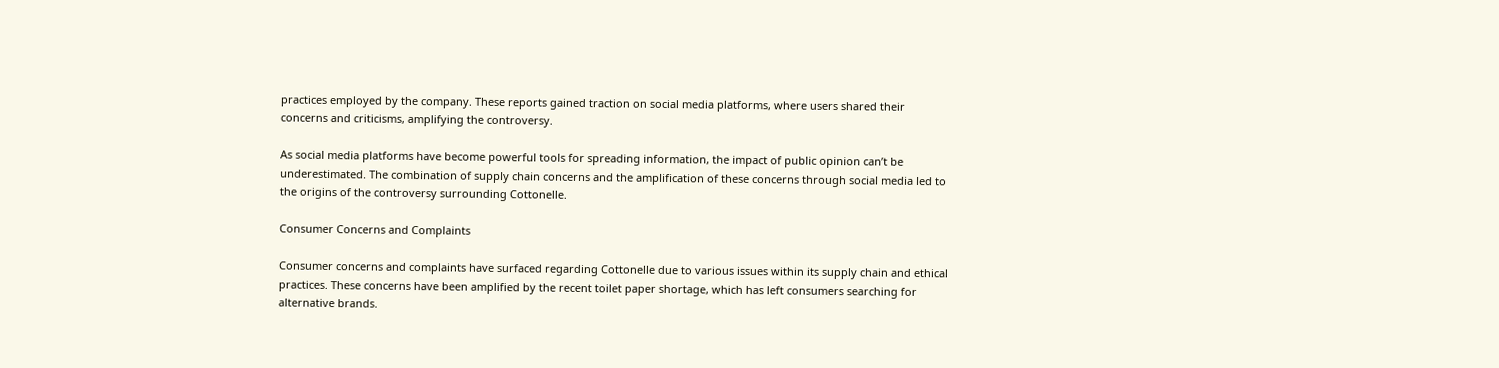practices employed by the company. These reports gained traction on social media platforms, where users shared their concerns and criticisms, amplifying the controversy.

As social media platforms have become powerful tools for spreading information, the impact of public opinion can’t be underestimated. The combination of supply chain concerns and the amplification of these concerns through social media led to the origins of the controversy surrounding Cottonelle.

Consumer Concerns and Complaints

Consumer concerns and complaints have surfaced regarding Cottonelle due to various issues within its supply chain and ethical practices. These concerns have been amplified by the recent toilet paper shortage, which has left consumers searching for alternative brands.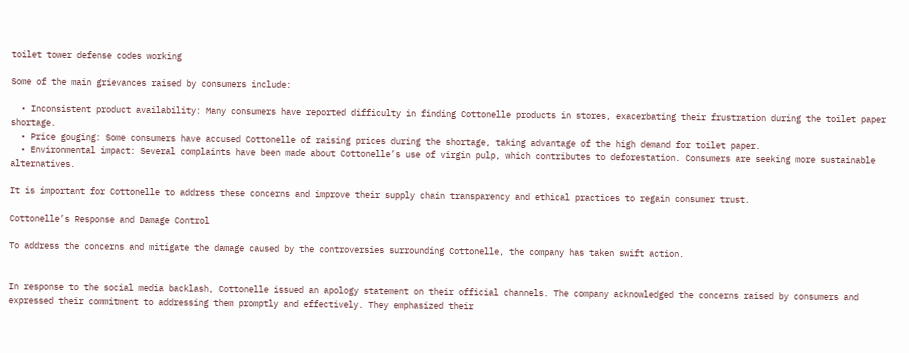toilet tower defense codes working

Some of the main grievances raised by consumers include:

  • Inconsistent product availability: Many consumers have reported difficulty in finding Cottonelle products in stores, exacerbating their frustration during the toilet paper shortage.
  • Price gouging: Some consumers have accused Cottonelle of raising prices during the shortage, taking advantage of the high demand for toilet paper.
  • Environmental impact: Several complaints have been made about Cottonelle’s use of virgin pulp, which contributes to deforestation. Consumers are seeking more sustainable alternatives.

It is important for Cottonelle to address these concerns and improve their supply chain transparency and ethical practices to regain consumer trust.

Cottonelle’s Response and Damage Control

To address the concerns and mitigate the damage caused by the controversies surrounding Cottonelle, the company has taken swift action.


In response to the social media backlash, Cottonelle issued an apology statement on their official channels. The company acknowledged the concerns raised by consumers and expressed their commitment to addressing them promptly and effectively. They emphasized their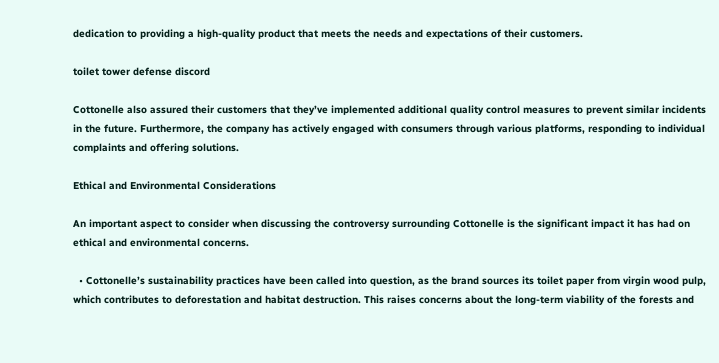dedication to providing a high-quality product that meets the needs and expectations of their customers.

toilet tower defense discord

Cottonelle also assured their customers that they’ve implemented additional quality control measures to prevent similar incidents in the future. Furthermore, the company has actively engaged with consumers through various platforms, responding to individual complaints and offering solutions.

Ethical and Environmental Considerations

An important aspect to consider when discussing the controversy surrounding Cottonelle is the significant impact it has had on ethical and environmental concerns.

  • Cottonelle’s sustainability practices have been called into question, as the brand sources its toilet paper from virgin wood pulp, which contributes to deforestation and habitat destruction. This raises concerns about the long-term viability of the forests and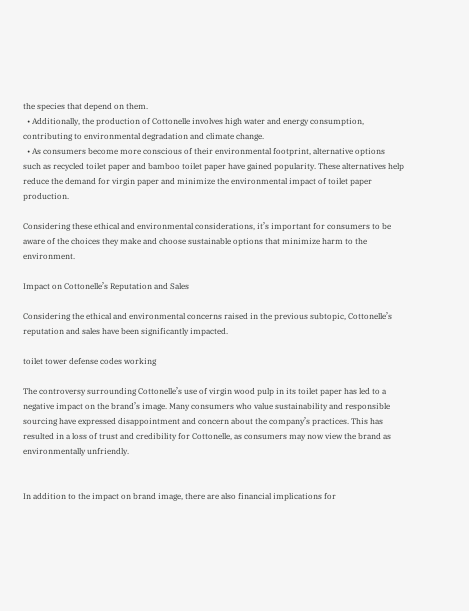the species that depend on them.
  • Additionally, the production of Cottonelle involves high water and energy consumption, contributing to environmental degradation and climate change.
  • As consumers become more conscious of their environmental footprint, alternative options such as recycled toilet paper and bamboo toilet paper have gained popularity. These alternatives help reduce the demand for virgin paper and minimize the environmental impact of toilet paper production.

Considering these ethical and environmental considerations, it’s important for consumers to be aware of the choices they make and choose sustainable options that minimize harm to the environment.

Impact on Cottonelle’s Reputation and Sales

Considering the ethical and environmental concerns raised in the previous subtopic, Cottonelle’s reputation and sales have been significantly impacted.

toilet tower defense codes working

The controversy surrounding Cottonelle’s use of virgin wood pulp in its toilet paper has led to a negative impact on the brand’s image. Many consumers who value sustainability and responsible sourcing have expressed disappointment and concern about the company’s practices. This has resulted in a loss of trust and credibility for Cottonelle, as consumers may now view the brand as environmentally unfriendly.


In addition to the impact on brand image, there are also financial implications for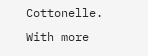Cottonelle. With more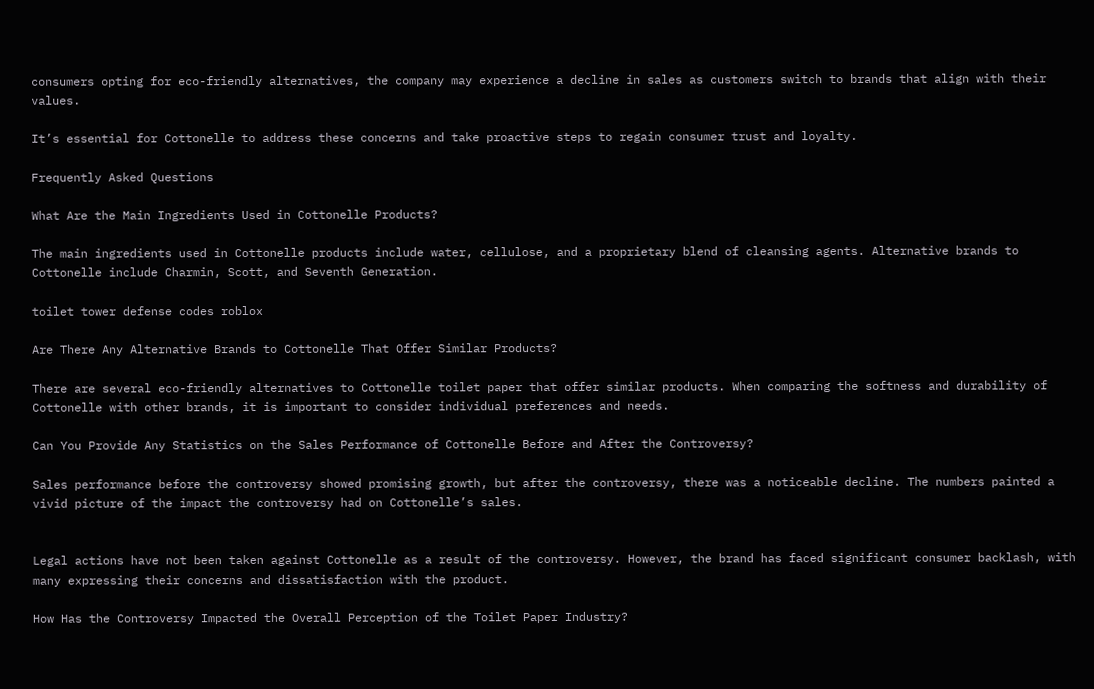consumers opting for eco-friendly alternatives, the company may experience a decline in sales as customers switch to brands that align with their values.

It’s essential for Cottonelle to address these concerns and take proactive steps to regain consumer trust and loyalty.

Frequently Asked Questions

What Are the Main Ingredients Used in Cottonelle Products?

The main ingredients used in Cottonelle products include water, cellulose, and a proprietary blend of cleansing agents. Alternative brands to Cottonelle include Charmin, Scott, and Seventh Generation.

toilet tower defense codes roblox

Are There Any Alternative Brands to Cottonelle That Offer Similar Products?

There are several eco-friendly alternatives to Cottonelle toilet paper that offer similar products. When comparing the softness and durability of Cottonelle with other brands, it is important to consider individual preferences and needs.

Can You Provide Any Statistics on the Sales Performance of Cottonelle Before and After the Controversy?

Sales performance before the controversy showed promising growth, but after the controversy, there was a noticeable decline. The numbers painted a vivid picture of the impact the controversy had on Cottonelle’s sales.


Legal actions have not been taken against Cottonelle as a result of the controversy. However, the brand has faced significant consumer backlash, with many expressing their concerns and dissatisfaction with the product.

How Has the Controversy Impacted the Overall Perception of the Toilet Paper Industry?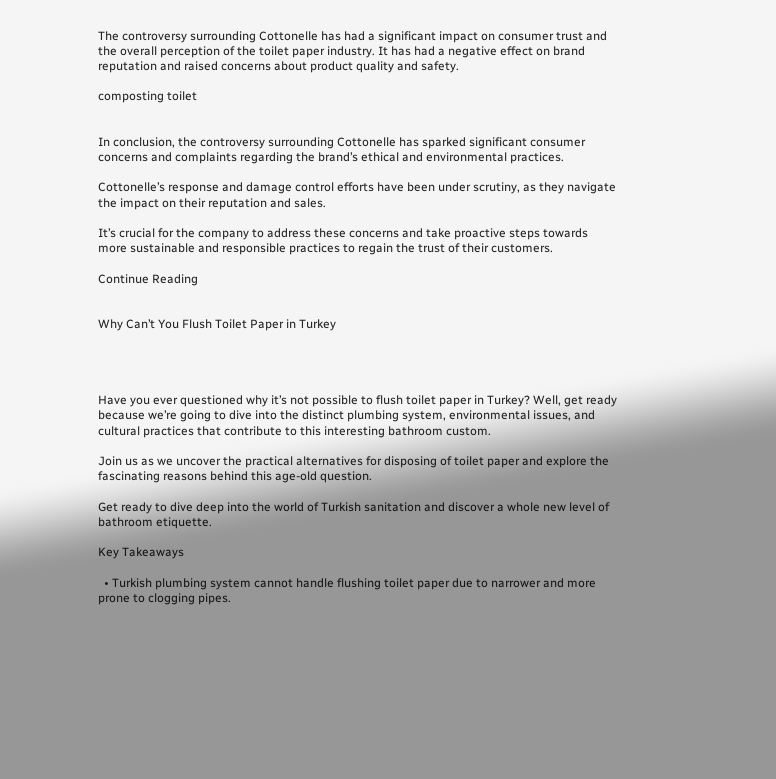The controversy surrounding Cottonelle has had a significant impact on consumer trust and the overall perception of the toilet paper industry. It has had a negative effect on brand reputation and raised concerns about product quality and safety.

composting toilet


In conclusion, the controversy surrounding Cottonelle has sparked significant consumer concerns and complaints regarding the brand’s ethical and environmental practices.

Cottonelle’s response and damage control efforts have been under scrutiny, as they navigate the impact on their reputation and sales.

It’s crucial for the company to address these concerns and take proactive steps towards more sustainable and responsible practices to regain the trust of their customers.

Continue Reading


Why Can’t You Flush Toilet Paper in Turkey




Have you ever questioned why it’s not possible to flush toilet paper in Turkey? Well, get ready because we’re going to dive into the distinct plumbing system, environmental issues, and cultural practices that contribute to this interesting bathroom custom.

Join us as we uncover the practical alternatives for disposing of toilet paper and explore the fascinating reasons behind this age-old question.

Get ready to dive deep into the world of Turkish sanitation and discover a whole new level of bathroom etiquette.

Key Takeaways

  • Turkish plumbing system cannot handle flushing toilet paper due to narrower and more prone to clogging pipes.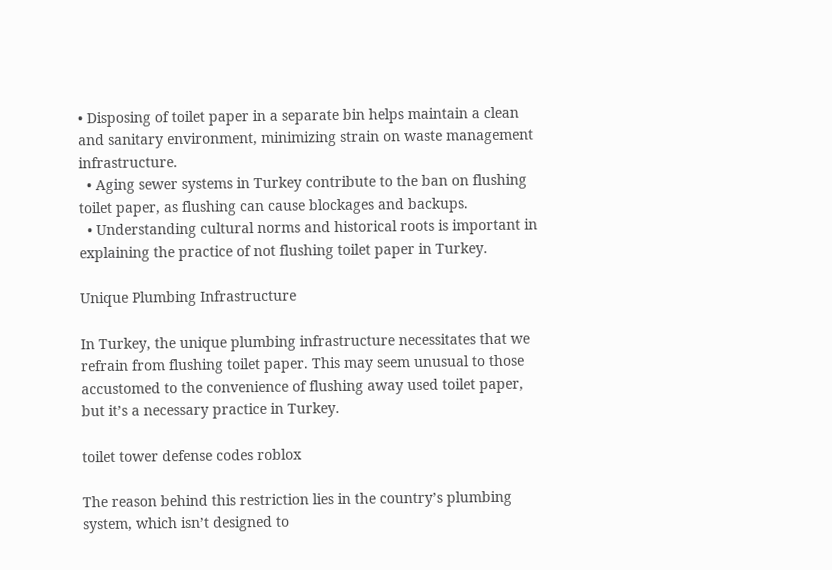• Disposing of toilet paper in a separate bin helps maintain a clean and sanitary environment, minimizing strain on waste management infrastructure.
  • Aging sewer systems in Turkey contribute to the ban on flushing toilet paper, as flushing can cause blockages and backups.
  • Understanding cultural norms and historical roots is important in explaining the practice of not flushing toilet paper in Turkey.

Unique Plumbing Infrastructure

In Turkey, the unique plumbing infrastructure necessitates that we refrain from flushing toilet paper. This may seem unusual to those accustomed to the convenience of flushing away used toilet paper, but it’s a necessary practice in Turkey.

toilet tower defense codes roblox

The reason behind this restriction lies in the country’s plumbing system, which isn’t designed to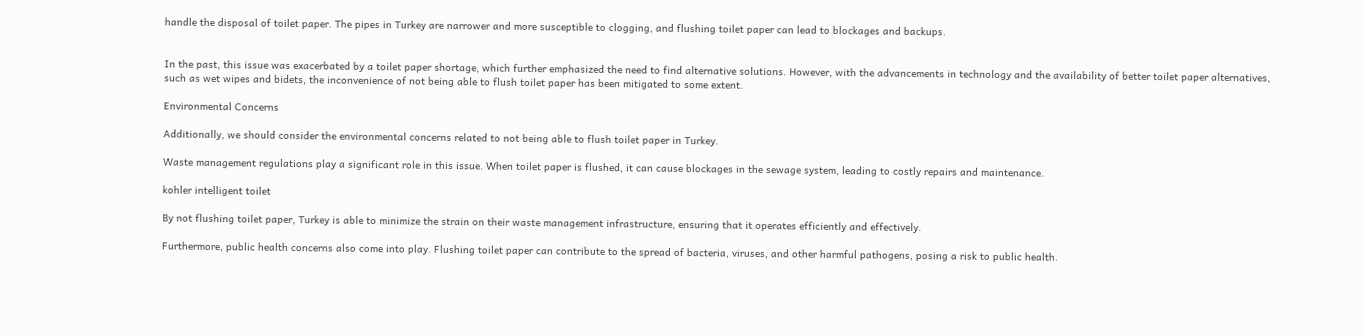handle the disposal of toilet paper. The pipes in Turkey are narrower and more susceptible to clogging, and flushing toilet paper can lead to blockages and backups.


In the past, this issue was exacerbated by a toilet paper shortage, which further emphasized the need to find alternative solutions. However, with the advancements in technology and the availability of better toilet paper alternatives, such as wet wipes and bidets, the inconvenience of not being able to flush toilet paper has been mitigated to some extent.

Environmental Concerns

Additionally, we should consider the environmental concerns related to not being able to flush toilet paper in Turkey.

Waste management regulations play a significant role in this issue. When toilet paper is flushed, it can cause blockages in the sewage system, leading to costly repairs and maintenance.

kohler intelligent toilet

By not flushing toilet paper, Turkey is able to minimize the strain on their waste management infrastructure, ensuring that it operates efficiently and effectively.

Furthermore, public health concerns also come into play. Flushing toilet paper can contribute to the spread of bacteria, viruses, and other harmful pathogens, posing a risk to public health.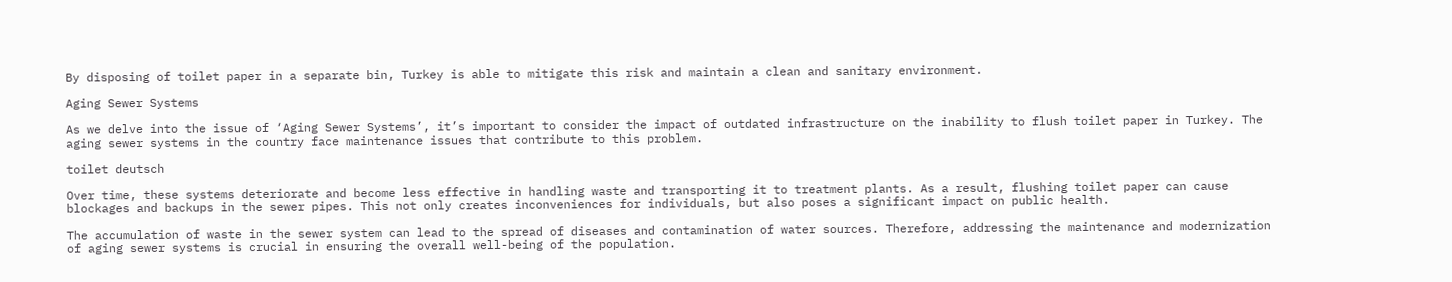By disposing of toilet paper in a separate bin, Turkey is able to mitigate this risk and maintain a clean and sanitary environment.

Aging Sewer Systems

As we delve into the issue of ‘Aging Sewer Systems’, it’s important to consider the impact of outdated infrastructure on the inability to flush toilet paper in Turkey. The aging sewer systems in the country face maintenance issues that contribute to this problem.

toilet deutsch

Over time, these systems deteriorate and become less effective in handling waste and transporting it to treatment plants. As a result, flushing toilet paper can cause blockages and backups in the sewer pipes. This not only creates inconveniences for individuals, but also poses a significant impact on public health.

The accumulation of waste in the sewer system can lead to the spread of diseases and contamination of water sources. Therefore, addressing the maintenance and modernization of aging sewer systems is crucial in ensuring the overall well-being of the population.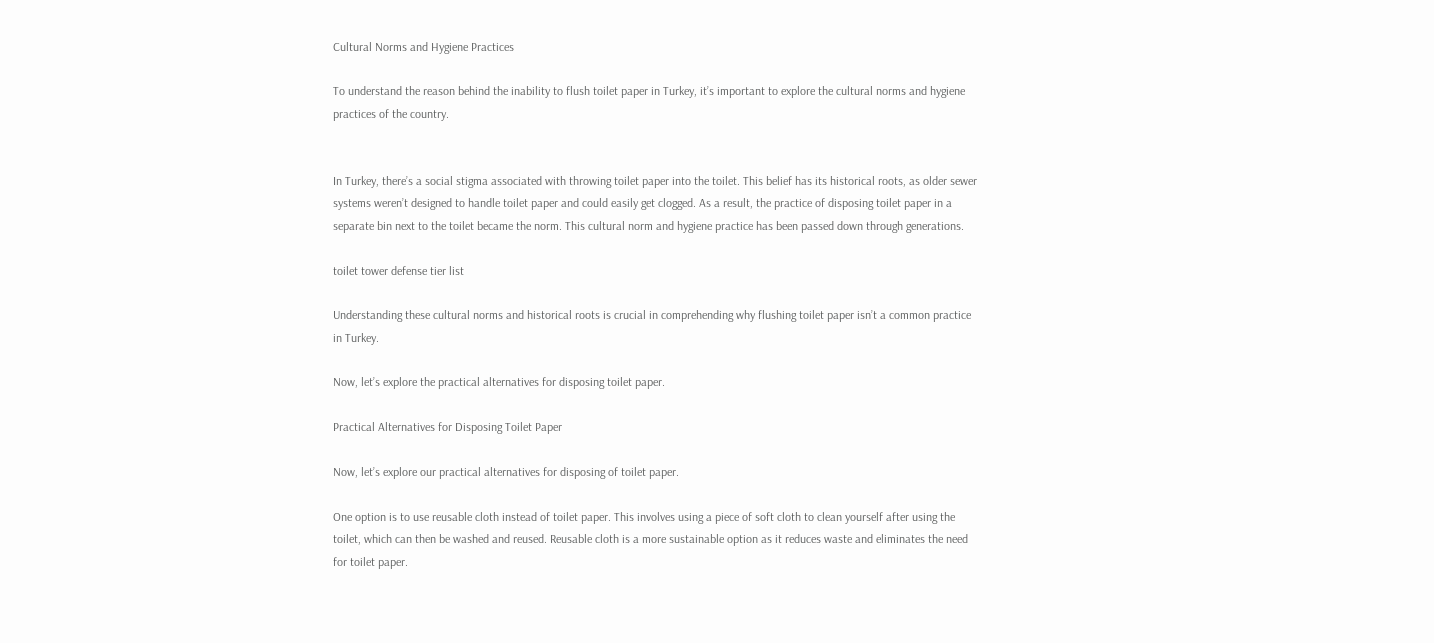Cultural Norms and Hygiene Practices

To understand the reason behind the inability to flush toilet paper in Turkey, it’s important to explore the cultural norms and hygiene practices of the country.


In Turkey, there’s a social stigma associated with throwing toilet paper into the toilet. This belief has its historical roots, as older sewer systems weren’t designed to handle toilet paper and could easily get clogged. As a result, the practice of disposing toilet paper in a separate bin next to the toilet became the norm. This cultural norm and hygiene practice has been passed down through generations.

toilet tower defense tier list

Understanding these cultural norms and historical roots is crucial in comprehending why flushing toilet paper isn’t a common practice in Turkey.

Now, let’s explore the practical alternatives for disposing toilet paper.

Practical Alternatives for Disposing Toilet Paper

Now, let’s explore our practical alternatives for disposing of toilet paper.

One option is to use reusable cloth instead of toilet paper. This involves using a piece of soft cloth to clean yourself after using the toilet, which can then be washed and reused. Reusable cloth is a more sustainable option as it reduces waste and eliminates the need for toilet paper.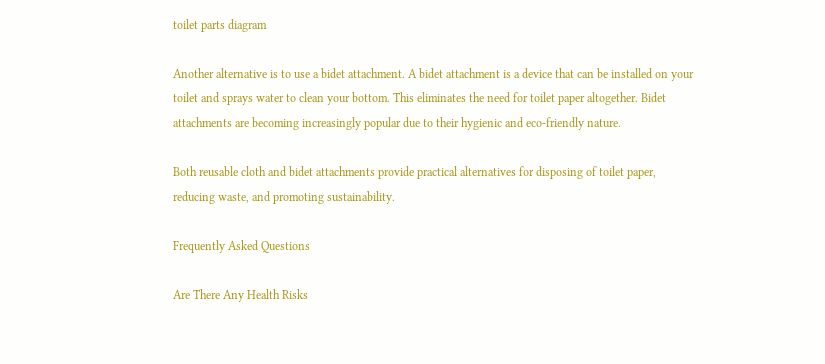toilet parts diagram

Another alternative is to use a bidet attachment. A bidet attachment is a device that can be installed on your toilet and sprays water to clean your bottom. This eliminates the need for toilet paper altogether. Bidet attachments are becoming increasingly popular due to their hygienic and eco-friendly nature.

Both reusable cloth and bidet attachments provide practical alternatives for disposing of toilet paper, reducing waste, and promoting sustainability.

Frequently Asked Questions

Are There Any Health Risks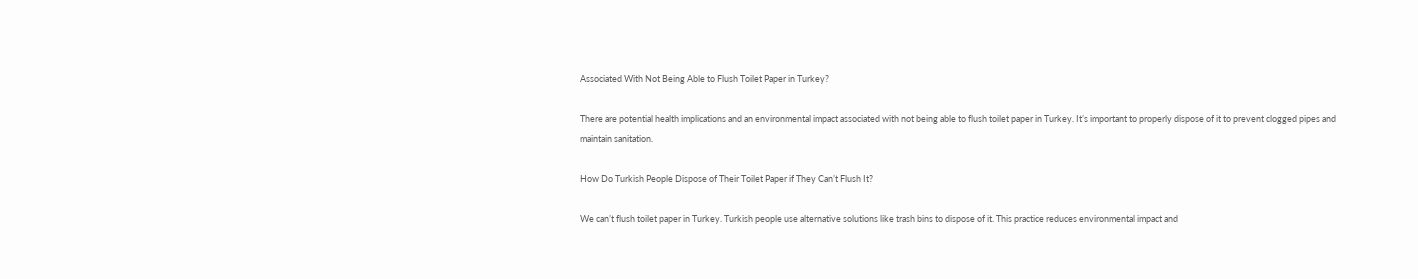Associated With Not Being Able to Flush Toilet Paper in Turkey?

There are potential health implications and an environmental impact associated with not being able to flush toilet paper in Turkey. It’s important to properly dispose of it to prevent clogged pipes and maintain sanitation.

How Do Turkish People Dispose of Their Toilet Paper if They Can’t Flush It?

We can’t flush toilet paper in Turkey. Turkish people use alternative solutions like trash bins to dispose of it. This practice reduces environmental impact and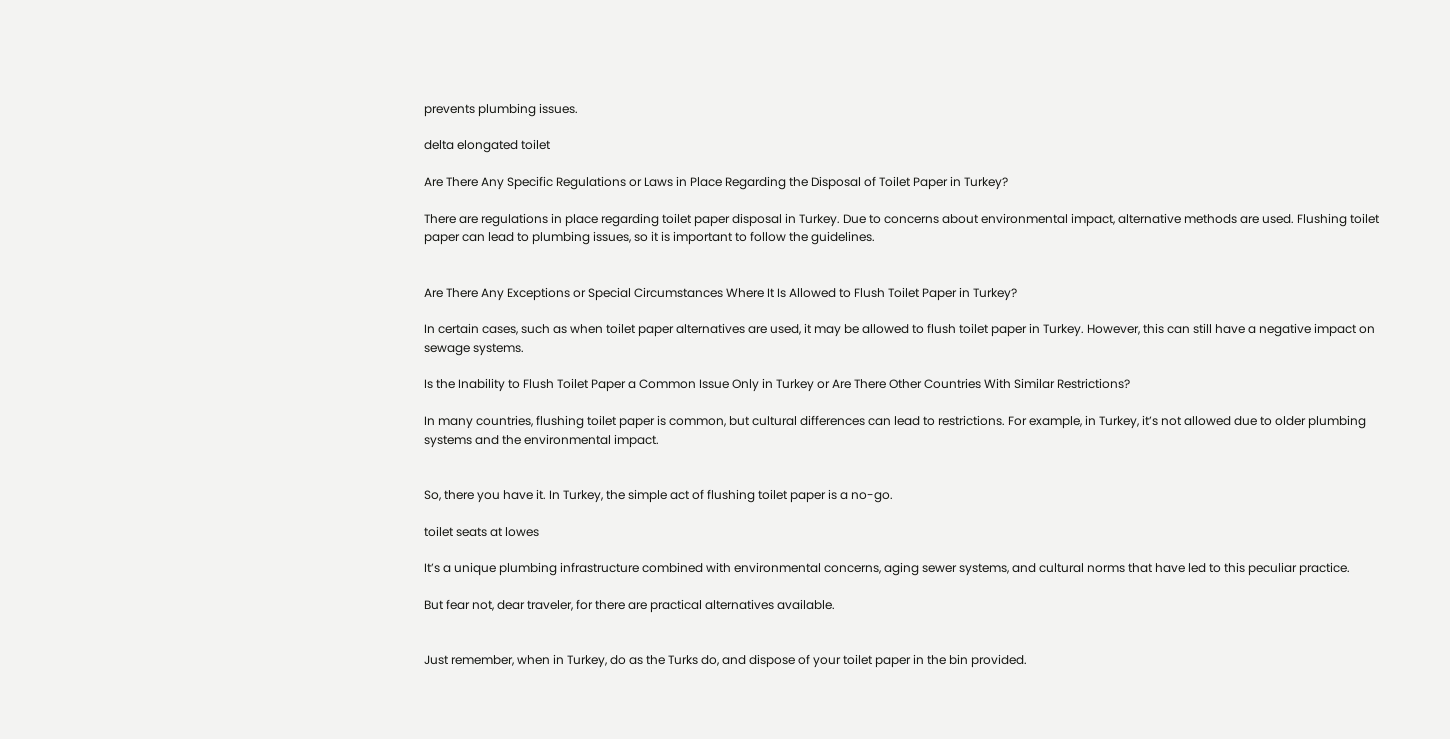prevents plumbing issues.

delta elongated toilet

Are There Any Specific Regulations or Laws in Place Regarding the Disposal of Toilet Paper in Turkey?

There are regulations in place regarding toilet paper disposal in Turkey. Due to concerns about environmental impact, alternative methods are used. Flushing toilet paper can lead to plumbing issues, so it is important to follow the guidelines.


Are There Any Exceptions or Special Circumstances Where It Is Allowed to Flush Toilet Paper in Turkey?

In certain cases, such as when toilet paper alternatives are used, it may be allowed to flush toilet paper in Turkey. However, this can still have a negative impact on sewage systems.

Is the Inability to Flush Toilet Paper a Common Issue Only in Turkey or Are There Other Countries With Similar Restrictions?

In many countries, flushing toilet paper is common, but cultural differences can lead to restrictions. For example, in Turkey, it’s not allowed due to older plumbing systems and the environmental impact.


So, there you have it. In Turkey, the simple act of flushing toilet paper is a no-go.

toilet seats at lowes

It’s a unique plumbing infrastructure combined with environmental concerns, aging sewer systems, and cultural norms that have led to this peculiar practice.

But fear not, dear traveler, for there are practical alternatives available.


Just remember, when in Turkey, do as the Turks do, and dispose of your toilet paper in the bin provided.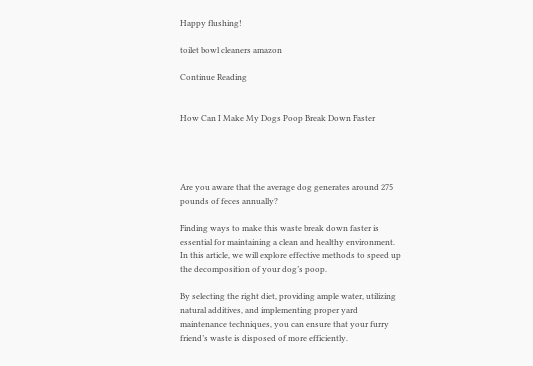Happy flushing!

toilet bowl cleaners amazon

Continue Reading


How Can I Make My Dogs Poop Break Down Faster




Are you aware that the average dog generates around 275 pounds of feces annually?

Finding ways to make this waste break down faster is essential for maintaining a clean and healthy environment. In this article, we will explore effective methods to speed up the decomposition of your dog’s poop.

By selecting the right diet, providing ample water, utilizing natural additives, and implementing proper yard maintenance techniques, you can ensure that your furry friend’s waste is disposed of more efficiently.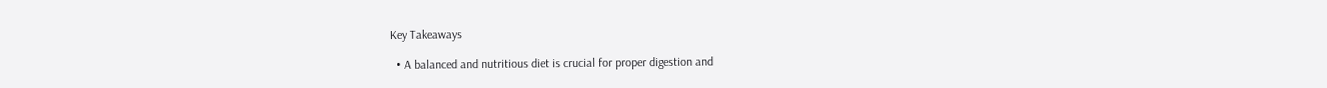Key Takeaways

  • A balanced and nutritious diet is crucial for proper digestion and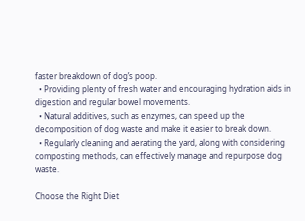faster breakdown of dog’s poop.
  • Providing plenty of fresh water and encouraging hydration aids in digestion and regular bowel movements.
  • Natural additives, such as enzymes, can speed up the decomposition of dog waste and make it easier to break down.
  • Regularly cleaning and aerating the yard, along with considering composting methods, can effectively manage and repurpose dog waste.

Choose the Right Diet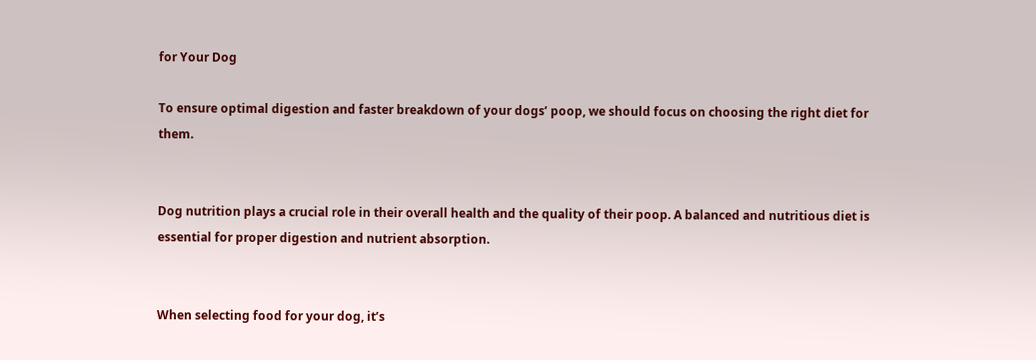for Your Dog

To ensure optimal digestion and faster breakdown of your dogs’ poop, we should focus on choosing the right diet for them.


Dog nutrition plays a crucial role in their overall health and the quality of their poop. A balanced and nutritious diet is essential for proper digestion and nutrient absorption.


When selecting food for your dog, it’s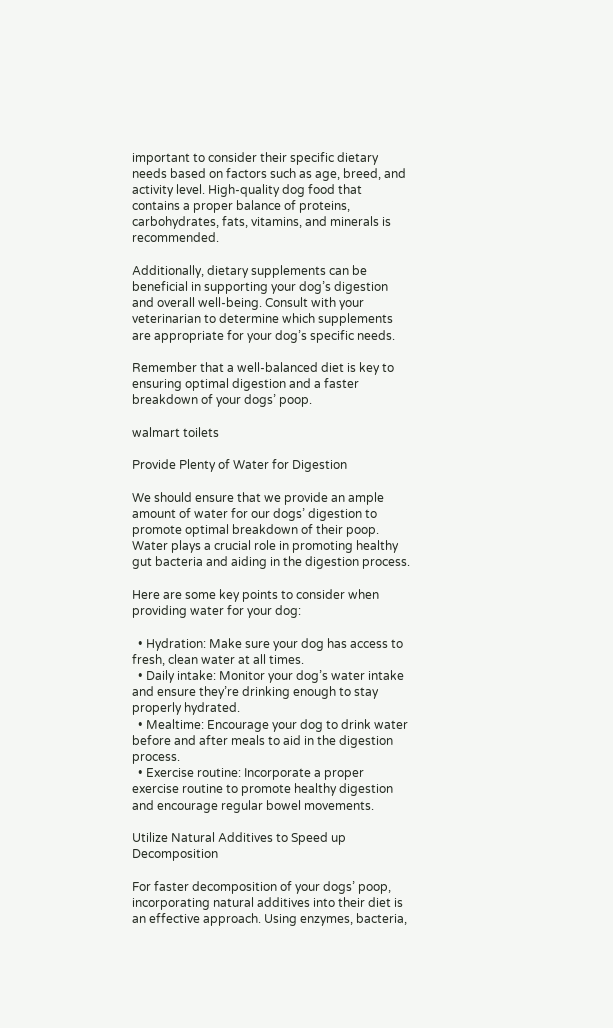important to consider their specific dietary needs based on factors such as age, breed, and activity level. High-quality dog food that contains a proper balance of proteins, carbohydrates, fats, vitamins, and minerals is recommended.

Additionally, dietary supplements can be beneficial in supporting your dog’s digestion and overall well-being. Consult with your veterinarian to determine which supplements are appropriate for your dog’s specific needs.

Remember that a well-balanced diet is key to ensuring optimal digestion and a faster breakdown of your dogs’ poop.

walmart toilets

Provide Plenty of Water for Digestion

We should ensure that we provide an ample amount of water for our dogs’ digestion to promote optimal breakdown of their poop. Water plays a crucial role in promoting healthy gut bacteria and aiding in the digestion process.

Here are some key points to consider when providing water for your dog:

  • Hydration: Make sure your dog has access to fresh, clean water at all times.
  • Daily intake: Monitor your dog’s water intake and ensure they’re drinking enough to stay properly hydrated.
  • Mealtime: Encourage your dog to drink water before and after meals to aid in the digestion process.
  • Exercise routine: Incorporate a proper exercise routine to promote healthy digestion and encourage regular bowel movements.

Utilize Natural Additives to Speed up Decomposition

For faster decomposition of your dogs’ poop, incorporating natural additives into their diet is an effective approach. Using enzymes, bacteria,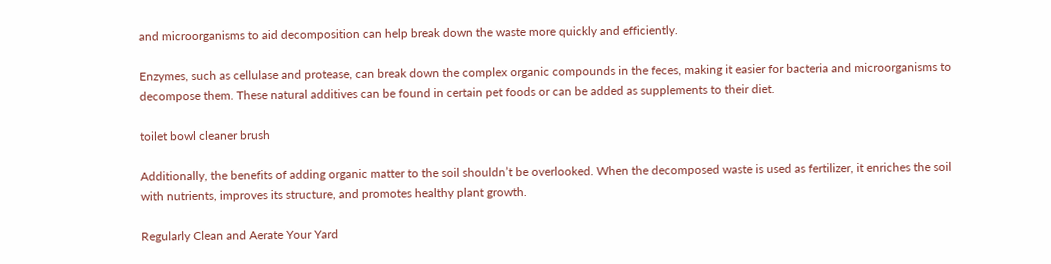and microorganisms to aid decomposition can help break down the waste more quickly and efficiently.

Enzymes, such as cellulase and protease, can break down the complex organic compounds in the feces, making it easier for bacteria and microorganisms to decompose them. These natural additives can be found in certain pet foods or can be added as supplements to their diet.

toilet bowl cleaner brush

Additionally, the benefits of adding organic matter to the soil shouldn’t be overlooked. When the decomposed waste is used as fertilizer, it enriches the soil with nutrients, improves its structure, and promotes healthy plant growth.

Regularly Clean and Aerate Your Yard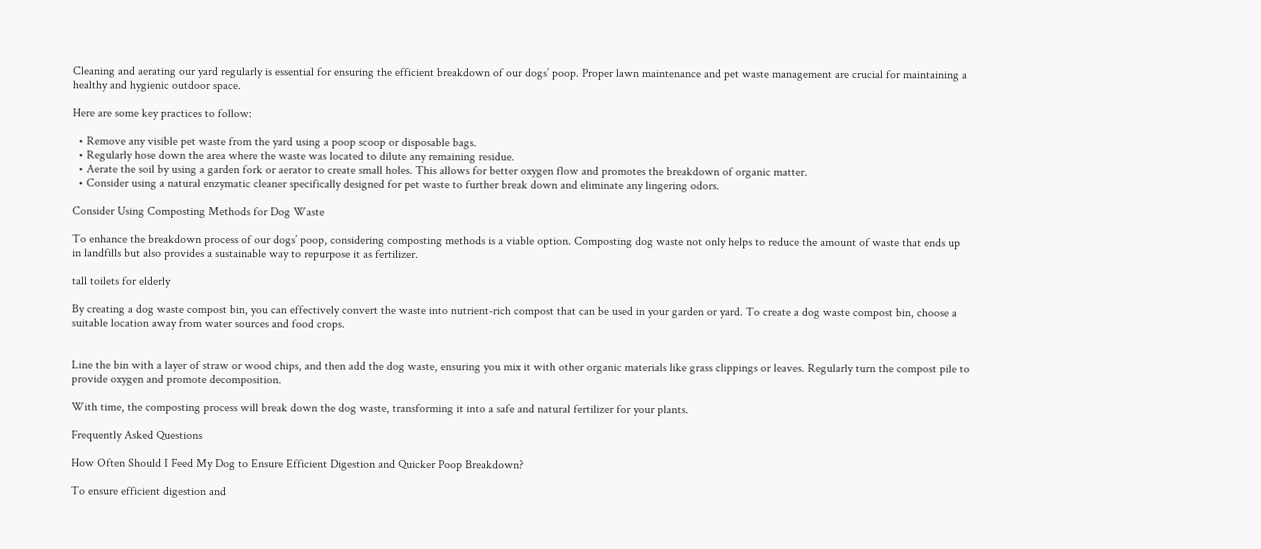Cleaning and aerating our yard regularly is essential for ensuring the efficient breakdown of our dogs’ poop. Proper lawn maintenance and pet waste management are crucial for maintaining a healthy and hygienic outdoor space.

Here are some key practices to follow:

  • Remove any visible pet waste from the yard using a poop scoop or disposable bags.
  • Regularly hose down the area where the waste was located to dilute any remaining residue.
  • Aerate the soil by using a garden fork or aerator to create small holes. This allows for better oxygen flow and promotes the breakdown of organic matter.
  • Consider using a natural enzymatic cleaner specifically designed for pet waste to further break down and eliminate any lingering odors.

Consider Using Composting Methods for Dog Waste

To enhance the breakdown process of our dogs’ poop, considering composting methods is a viable option. Composting dog waste not only helps to reduce the amount of waste that ends up in landfills but also provides a sustainable way to repurpose it as fertilizer.

tall toilets for elderly

By creating a dog waste compost bin, you can effectively convert the waste into nutrient-rich compost that can be used in your garden or yard. To create a dog waste compost bin, choose a suitable location away from water sources and food crops.


Line the bin with a layer of straw or wood chips, and then add the dog waste, ensuring you mix it with other organic materials like grass clippings or leaves. Regularly turn the compost pile to provide oxygen and promote decomposition.

With time, the composting process will break down the dog waste, transforming it into a safe and natural fertilizer for your plants.

Frequently Asked Questions

How Often Should I Feed My Dog to Ensure Efficient Digestion and Quicker Poop Breakdown?

To ensure efficient digestion and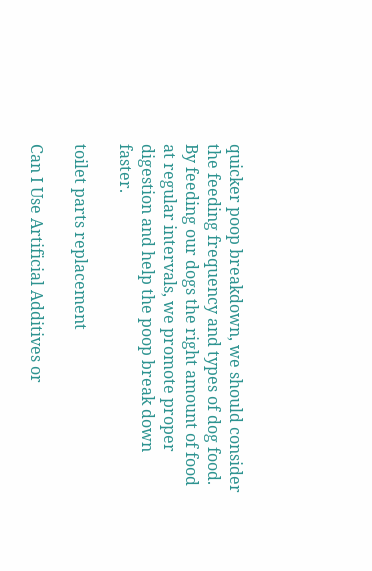quicker poop breakdown, we should consider the feeding frequency and types of dog food. By feeding our dogs the right amount of food at regular intervals, we promote proper digestion and help the poop break down faster.

toilet parts replacement

Can I Use Artificial Additives or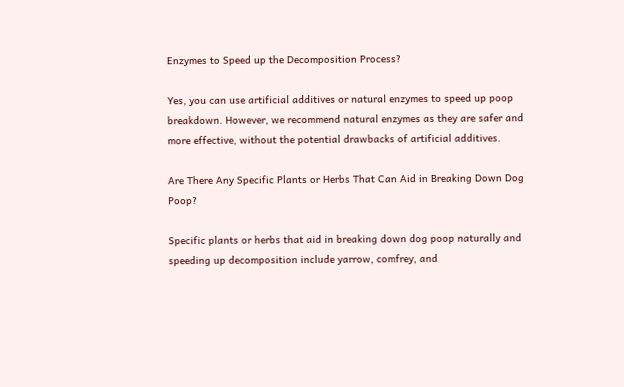Enzymes to Speed up the Decomposition Process?

Yes, you can use artificial additives or natural enzymes to speed up poop breakdown. However, we recommend natural enzymes as they are safer and more effective, without the potential drawbacks of artificial additives.

Are There Any Specific Plants or Herbs That Can Aid in Breaking Down Dog Poop?

Specific plants or herbs that aid in breaking down dog poop naturally and speeding up decomposition include yarrow, comfrey, and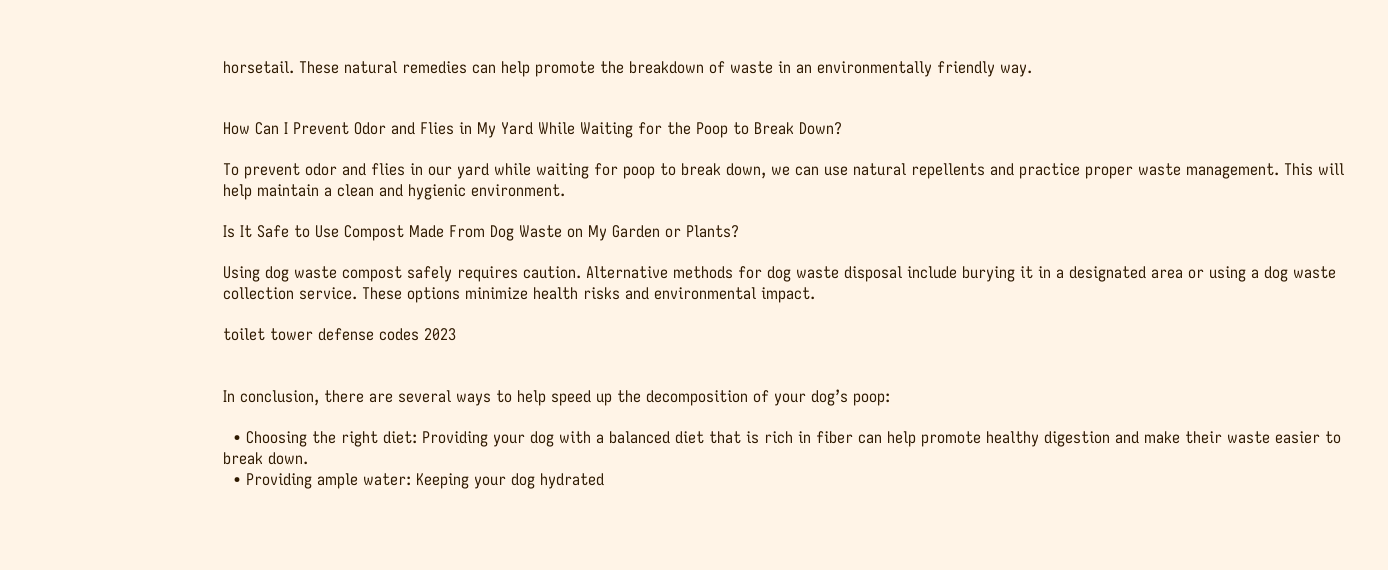horsetail. These natural remedies can help promote the breakdown of waste in an environmentally friendly way.


How Can I Prevent Odor and Flies in My Yard While Waiting for the Poop to Break Down?

To prevent odor and flies in our yard while waiting for poop to break down, we can use natural repellents and practice proper waste management. This will help maintain a clean and hygienic environment.

Is It Safe to Use Compost Made From Dog Waste on My Garden or Plants?

Using dog waste compost safely requires caution. Alternative methods for dog waste disposal include burying it in a designated area or using a dog waste collection service. These options minimize health risks and environmental impact.

toilet tower defense codes 2023


In conclusion, there are several ways to help speed up the decomposition of your dog’s poop:

  • Choosing the right diet: Providing your dog with a balanced diet that is rich in fiber can help promote healthy digestion and make their waste easier to break down.
  • Providing ample water: Keeping your dog hydrated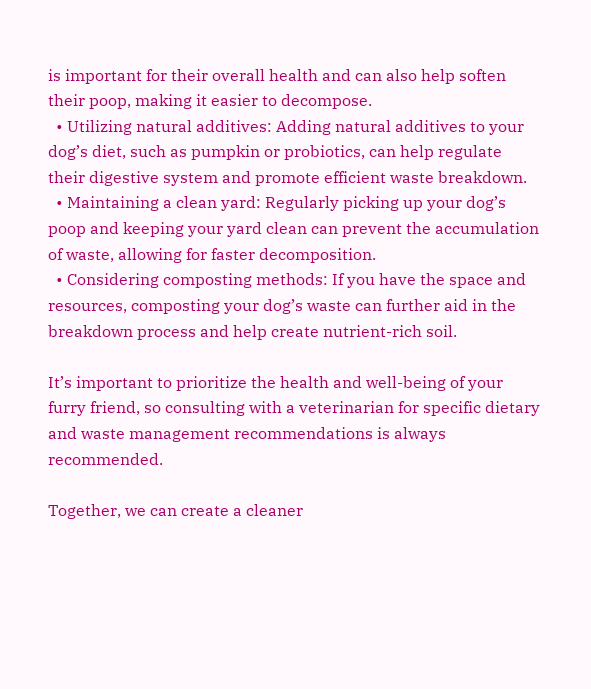is important for their overall health and can also help soften their poop, making it easier to decompose.
  • Utilizing natural additives: Adding natural additives to your dog’s diet, such as pumpkin or probiotics, can help regulate their digestive system and promote efficient waste breakdown.
  • Maintaining a clean yard: Regularly picking up your dog’s poop and keeping your yard clean can prevent the accumulation of waste, allowing for faster decomposition.
  • Considering composting methods: If you have the space and resources, composting your dog’s waste can further aid in the breakdown process and help create nutrient-rich soil.

It’s important to prioritize the health and well-being of your furry friend, so consulting with a veterinarian for specific dietary and waste management recommendations is always recommended.

Together, we can create a cleaner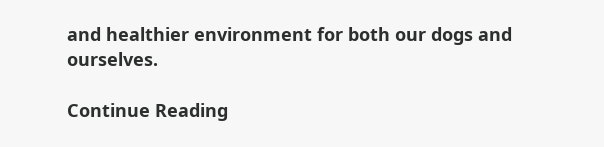and healthier environment for both our dogs and ourselves.

Continue Reading